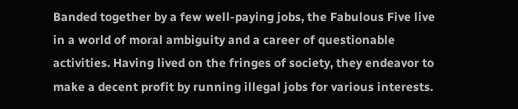Banded together by a few well-paying jobs, the Fabulous Five live in a world of moral ambiguity and a career of questionable activities. Having lived on the fringes of society, they endeavor to make a decent profit by running illegal jobs for various interests.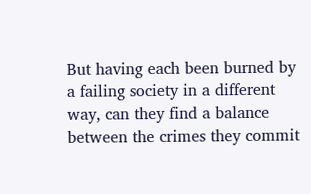But having each been burned by a failing society in a different way, can they find a balance between the crimes they commit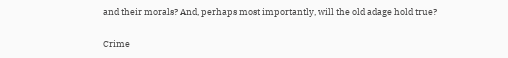and their morals? And, perhaps most importantly, will the old adage hold true?

Crime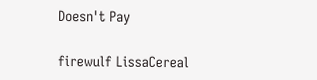Doesn't Pay

firewulf LissaCereal